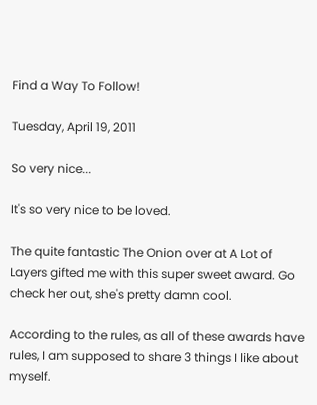Find a Way To Follow!

Tuesday, April 19, 2011

So very nice...

It's so very nice to be loved.

The quite fantastic The Onion over at A Lot of Layers gifted me with this super sweet award. Go check her out, she's pretty damn cool.

According to the rules, as all of these awards have rules, I am supposed to share 3 things I like about myself.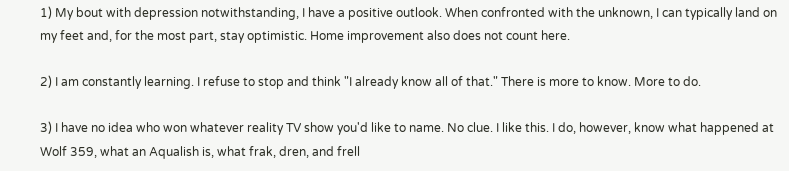1) My bout with depression notwithstanding, I have a positive outlook. When confronted with the unknown, I can typically land on my feet and, for the most part, stay optimistic. Home improvement also does not count here.

2) I am constantly learning. I refuse to stop and think "I already know all of that." There is more to know. More to do.

3) I have no idea who won whatever reality TV show you'd like to name. No clue. I like this. I do, however, know what happened at Wolf 359, what an Aqualish is, what frak, dren, and frell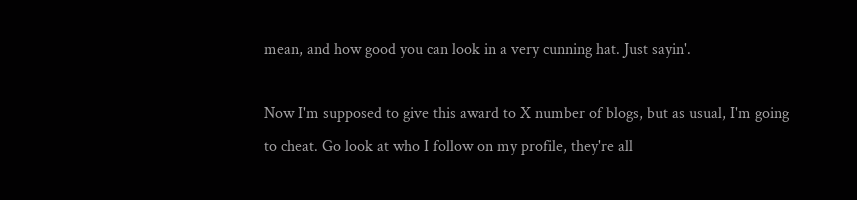mean, and how good you can look in a very cunning hat. Just sayin'.

Now I'm supposed to give this award to X number of blogs, but as usual, I'm going to cheat. Go look at who I follow on my profile, they're all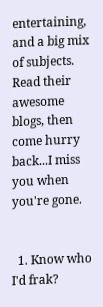entertaining, and a big mix of subjects. Read their awesome blogs, then come hurry back...I miss you when you're gone.


  1. Know who I'd frak?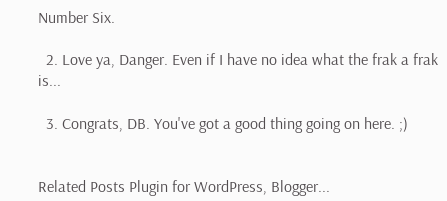Number Six.

  2. Love ya, Danger. Even if I have no idea what the frak a frak is...

  3. Congrats, DB. You've got a good thing going on here. ;)


Related Posts Plugin for WordPress, Blogger...